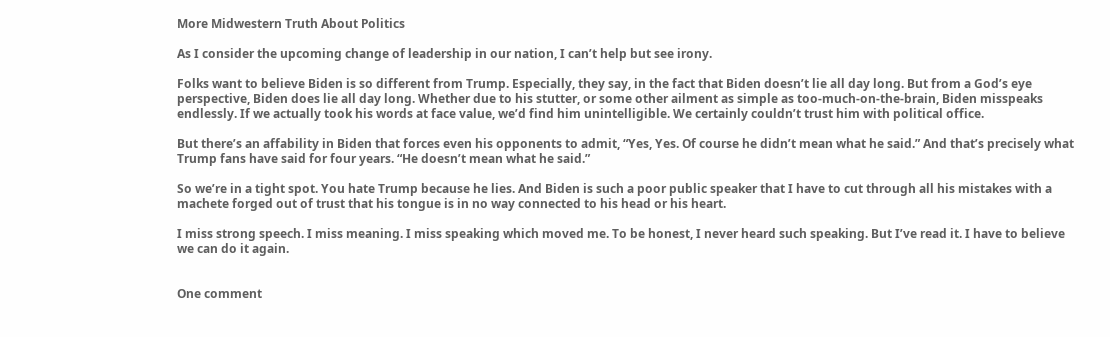More Midwestern Truth About Politics

As I consider the upcoming change of leadership in our nation, I can’t help but see irony.

Folks want to believe Biden is so different from Trump. Especially, they say, in the fact that Biden doesn’t lie all day long. But from a God’s eye perspective, Biden does lie all day long. Whether due to his stutter, or some other ailment as simple as too-much-on-the-brain, Biden misspeaks endlessly. If we actually took his words at face value, we’d find him unintelligible. We certainly couldn’t trust him with political office.

But there’s an affability in Biden that forces even his opponents to admit, “Yes, Yes. Of course he didn’t mean what he said.” And that’s precisely what Trump fans have said for four years. “He doesn’t mean what he said.”

So we’re in a tight spot. You hate Trump because he lies. And Biden is such a poor public speaker that I have to cut through all his mistakes with a machete forged out of trust that his tongue is in no way connected to his head or his heart.

I miss strong speech. I miss meaning. I miss speaking which moved me. To be honest, I never heard such speaking. But I’ve read it. I have to believe we can do it again.


One comment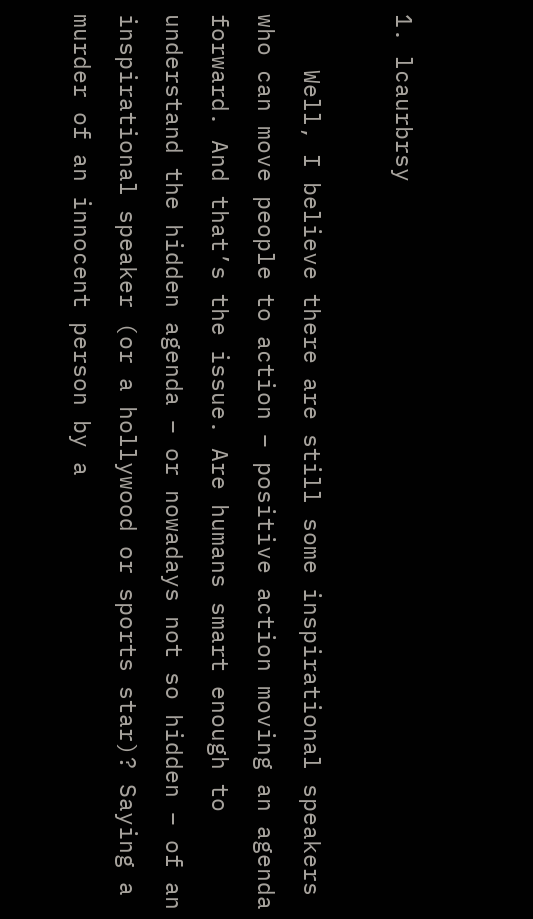1. lcaurbrsy

    Well, I believe there are still some inspirational speakers who can move people to action – positive action moving an agenda forward. And that’s the issue. Are humans smart enough to understand the hidden agenda – or nowadays not so hidden – of an inspirational speaker (or a hollywood or sports star)? Saying a murder of an innocent person by a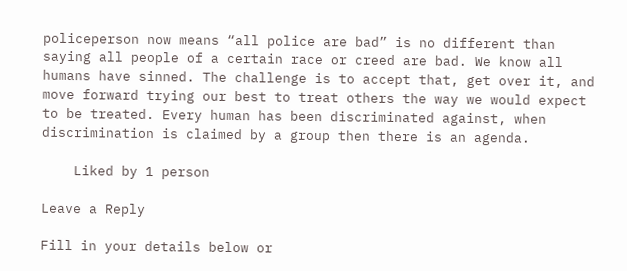policeperson now means “all police are bad” is no different than saying all people of a certain race or creed are bad. We know all humans have sinned. The challenge is to accept that, get over it, and move forward trying our best to treat others the way we would expect to be treated. Every human has been discriminated against, when discrimination is claimed by a group then there is an agenda.

    Liked by 1 person

Leave a Reply

Fill in your details below or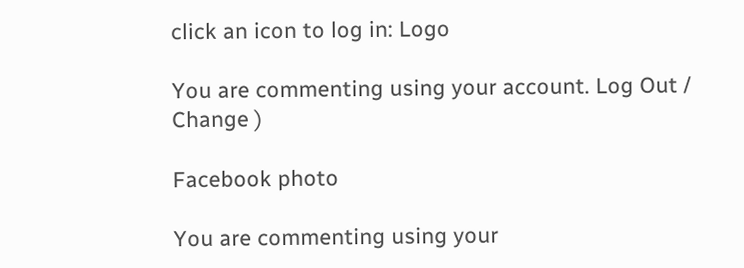click an icon to log in: Logo

You are commenting using your account. Log Out /  Change )

Facebook photo

You are commenting using your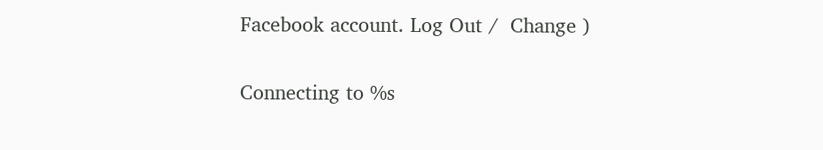Facebook account. Log Out /  Change )

Connecting to %s